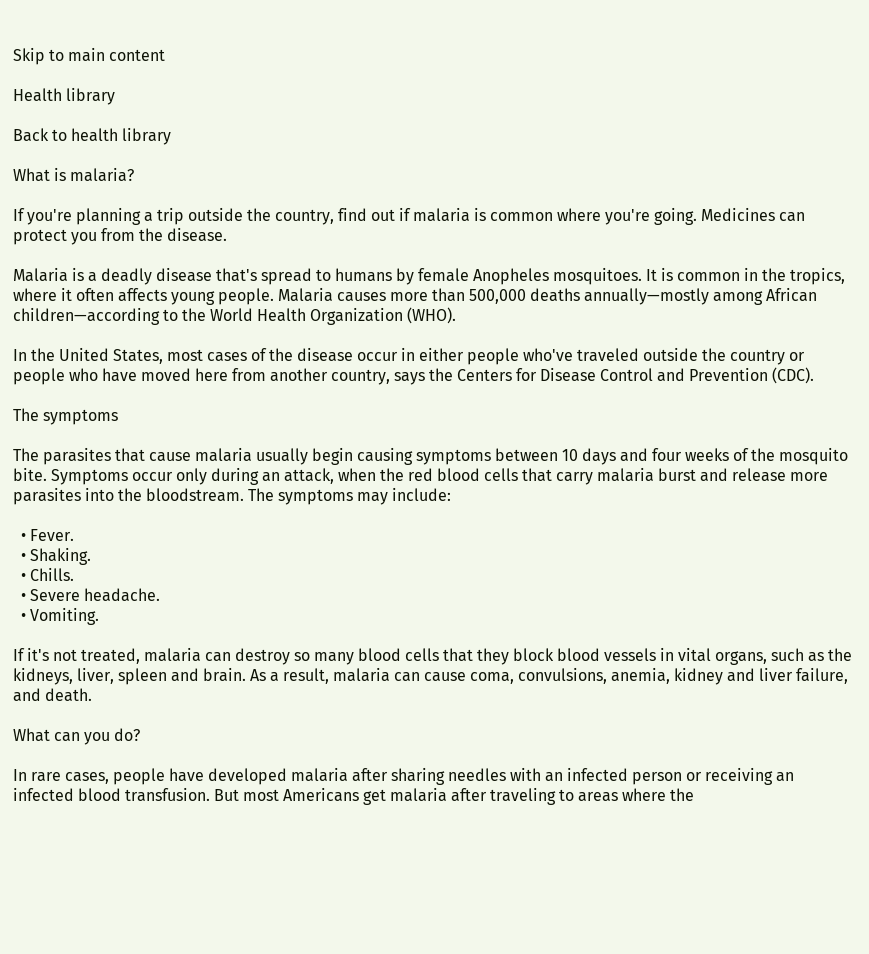Skip to main content

Health library

Back to health library

What is malaria?

If you're planning a trip outside the country, find out if malaria is common where you're going. Medicines can protect you from the disease.

Malaria is a deadly disease that's spread to humans by female Anopheles mosquitoes. It is common in the tropics, where it often affects young people. Malaria causes more than 500,000 deaths annually—mostly among African children—according to the World Health Organization (WHO).

In the United States, most cases of the disease occur in either people who've traveled outside the country or people who have moved here from another country, says the Centers for Disease Control and Prevention (CDC).

The symptoms

The parasites that cause malaria usually begin causing symptoms between 10 days and four weeks of the mosquito bite. Symptoms occur only during an attack, when the red blood cells that carry malaria burst and release more parasites into the bloodstream. The symptoms may include:

  • Fever.
  • Shaking.
  • Chills.
  • Severe headache.
  • Vomiting.

If it's not treated, malaria can destroy so many blood cells that they block blood vessels in vital organs, such as the kidneys, liver, spleen and brain. As a result, malaria can cause coma, convulsions, anemia, kidney and liver failure, and death.

What can you do?

In rare cases, people have developed malaria after sharing needles with an infected person or receiving an infected blood transfusion. But most Americans get malaria after traveling to areas where the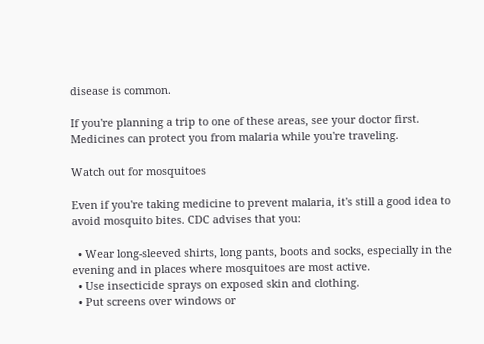disease is common.

If you're planning a trip to one of these areas, see your doctor first. Medicines can protect you from malaria while you're traveling.

Watch out for mosquitoes

Even if you're taking medicine to prevent malaria, it's still a good idea to avoid mosquito bites. CDC advises that you:

  • Wear long-sleeved shirts, long pants, boots and socks, especially in the evening and in places where mosquitoes are most active.
  • Use insecticide sprays on exposed skin and clothing.
  • Put screens over windows or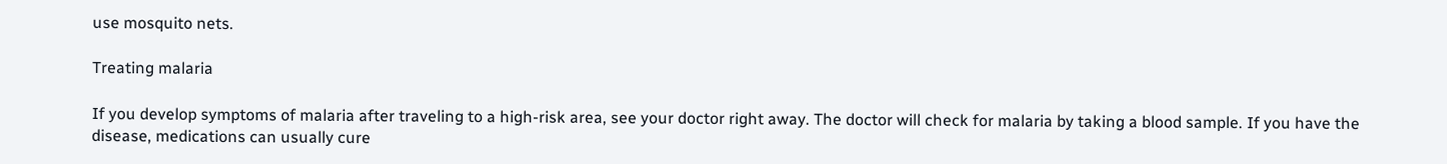use mosquito nets.

Treating malaria

If you develop symptoms of malaria after traveling to a high-risk area, see your doctor right away. The doctor will check for malaria by taking a blood sample. If you have the disease, medications can usually cure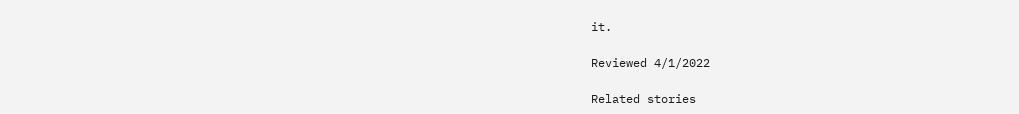it.

Reviewed 4/1/2022

Related stories